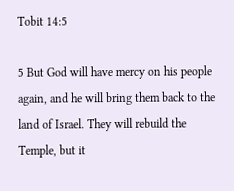Tobit 14:5

5 But God will have mercy on his people again, and he will bring them back to the land of Israel. They will rebuild the Temple, but it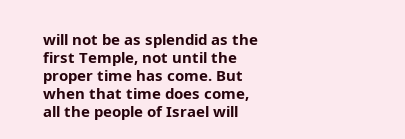will not be as splendid as the first Temple, not until the proper time has come. But when that time does come, all the people of Israel will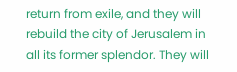return from exile, and they will rebuild the city of Jerusalem in all its former splendor. They will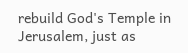rebuild God's Temple in Jerusalem, just as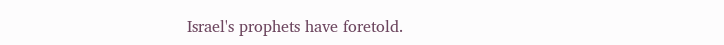Israel's prophets have foretold.